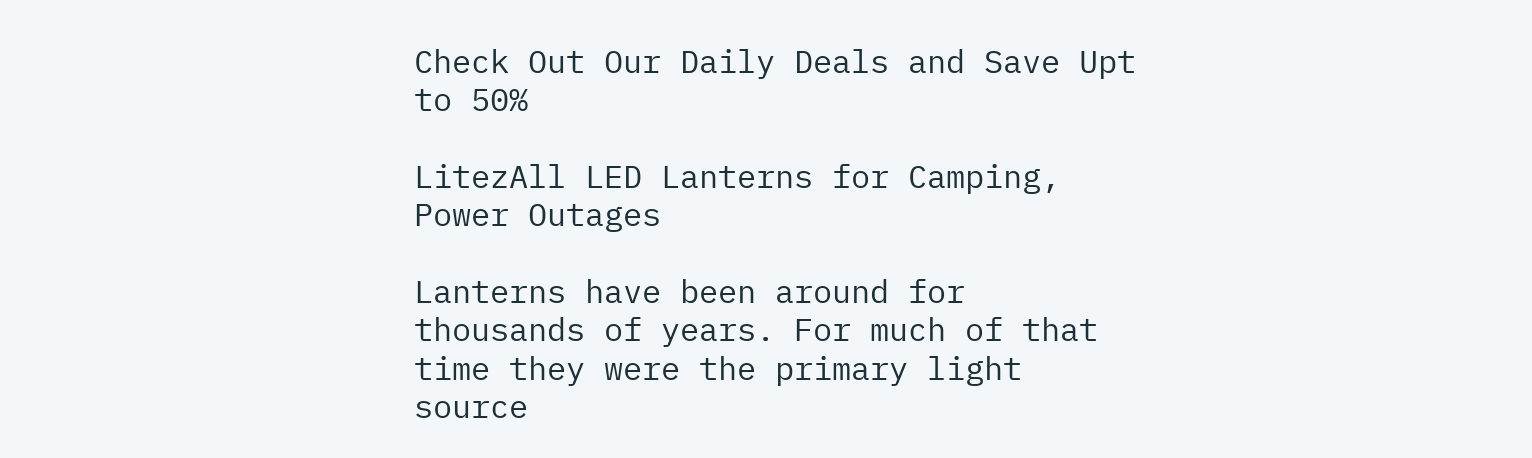Check Out Our Daily Deals and Save Upt to 50%

LitezAll LED Lanterns for Camping, Power Outages

Lanterns have been around for thousands of years. For much of that time they were the primary light source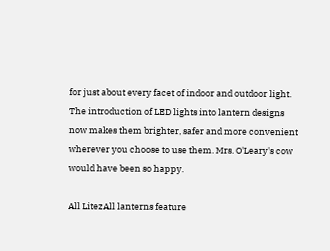for just about every facet of indoor and outdoor light. The introduction of LED lights into lantern designs now makes them brighter, safer and more convenient wherever you choose to use them. Mrs. O'Leary's cow would have been so happy.

All LitezAll lanterns feature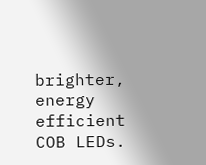brighter, energy efficient COB LEDs.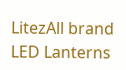LitezAll brand LED Lanterns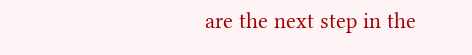are the next step in the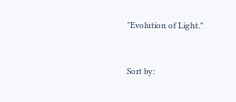"Evolution of Light."


Sort by: